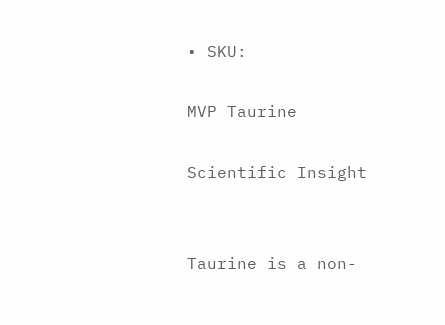• SKU:

MVP Taurine

Scientific Insight


Taurine is a non-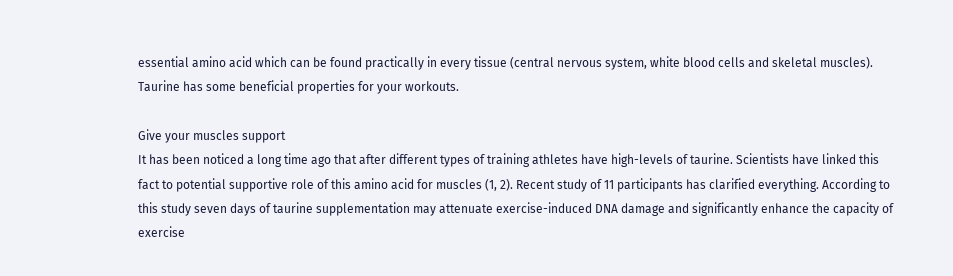essential amino acid which can be found practically in every tissue (central nervous system, white blood cells and skeletal muscles). Taurine has some beneficial properties for your workouts.

Give your muscles support
It has been noticed a long time ago that after different types of training athletes have high-levels of taurine. Scientists have linked this fact to potential supportive role of this amino acid for muscles (1, 2). Recent study of 11 participants has clarified everything. According to this study seven days of taurine supplementation may attenuate exercise-induced DNA damage and significantly enhance the capacity of exercise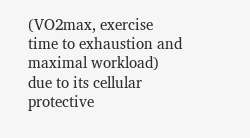(VO2max, exercise time to exhaustion and maximal workload) due to its cellular protective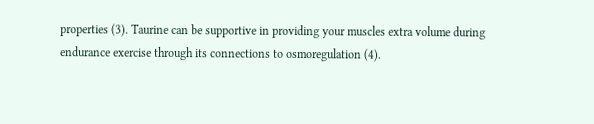properties (3). Taurine can be supportive in providing your muscles extra volume during endurance exercise through its connections to osmoregulation (4).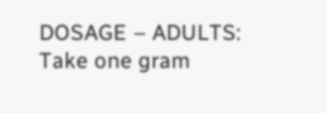DOSAGE – ADULTS: Take one gram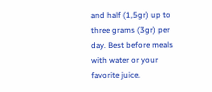and half (1,5gr) up to three grams (3gr) per day. Best before meals with water or your favorite juice.